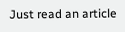Just read an article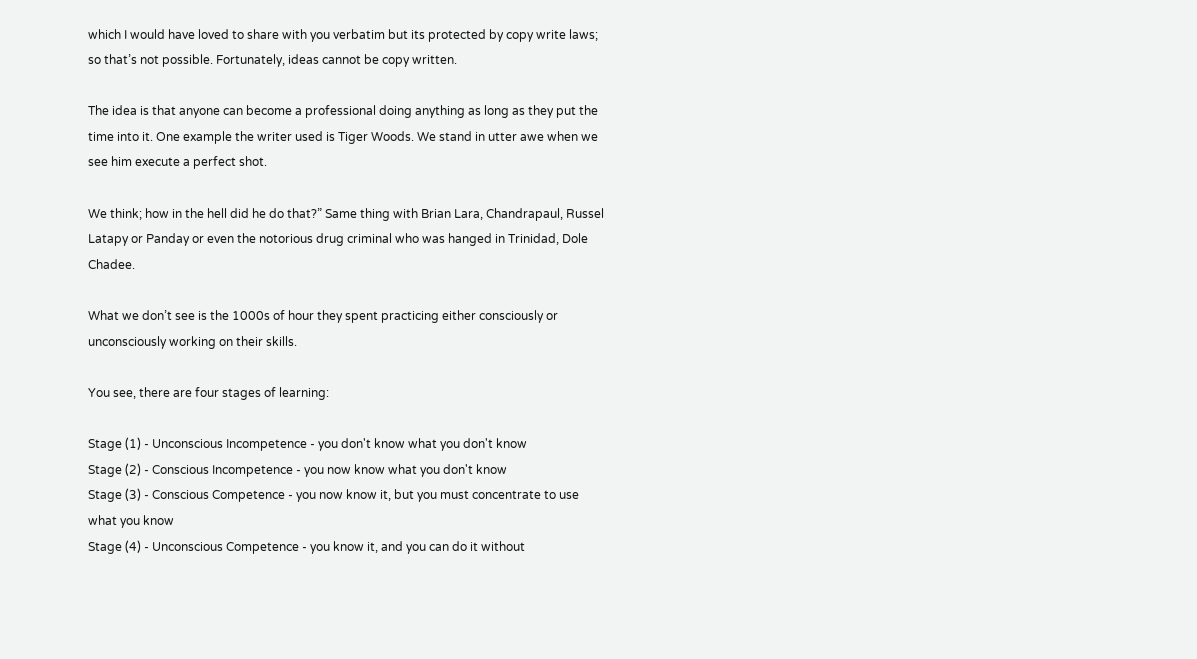which I would have loved to share with you verbatim but its protected by copy write laws; so that’s not possible. Fortunately, ideas cannot be copy written.

The idea is that anyone can become a professional doing anything as long as they put the time into it. One example the writer used is Tiger Woods. We stand in utter awe when we see him execute a perfect shot.

We think; how in the hell did he do that?” Same thing with Brian Lara, Chandrapaul, Russel Latapy or Panday or even the notorious drug criminal who was hanged in Trinidad, Dole Chadee.

What we don’t see is the 1000s of hour they spent practicing either consciously or unconsciously working on their skills.

You see, there are four stages of learning:

Stage (1) - Unconscious Incompetence - you don't know what you don't know
Stage (2) - Conscious Incompetence - you now know what you don't know
Stage (3) - Conscious Competence - you now know it, but you must concentrate to use what you know
Stage (4) - Unconscious Competence - you know it, and you can do it without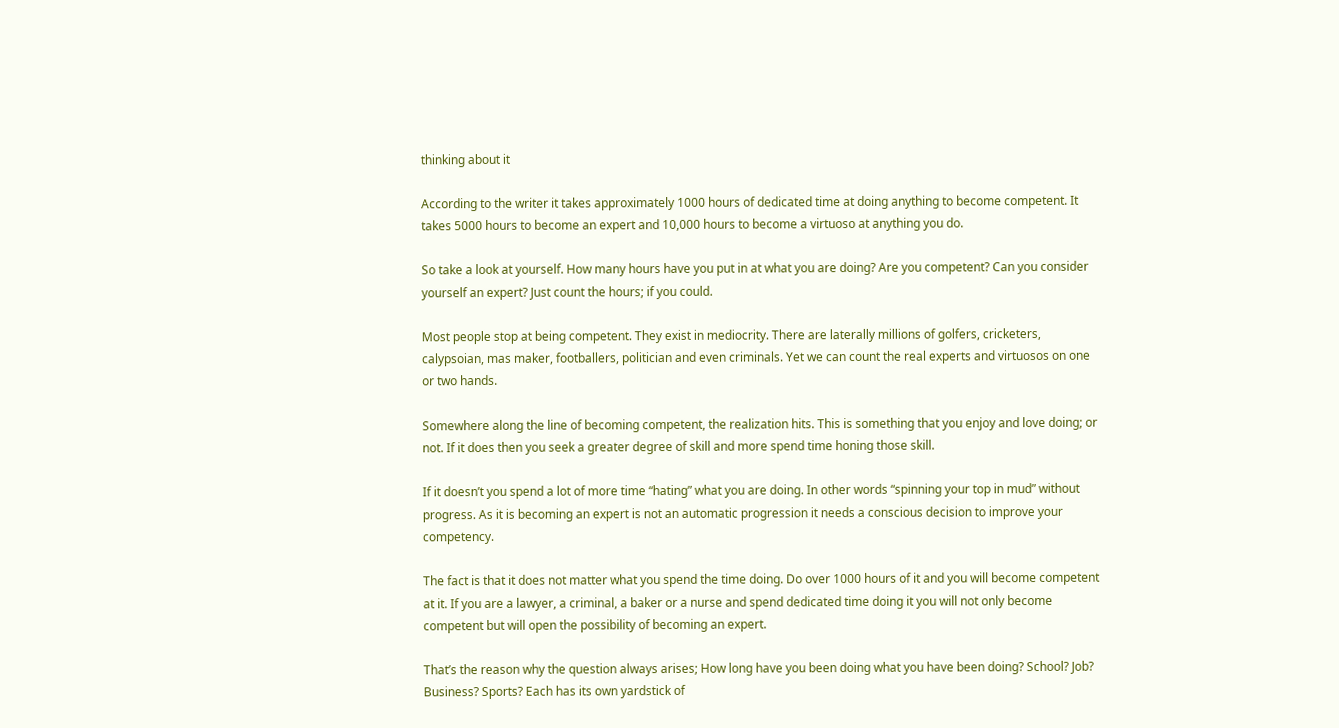thinking about it

According to the writer it takes approximately 1000 hours of dedicated time at doing anything to become competent. It takes 5000 hours to become an expert and 10,000 hours to become a virtuoso at anything you do.

So take a look at yourself. How many hours have you put in at what you are doing? Are you competent? Can you consider yourself an expert? Just count the hours; if you could.

Most people stop at being competent. They exist in mediocrity. There are laterally millions of golfers, cricketers, calypsoian, mas maker, footballers, politician and even criminals. Yet we can count the real experts and virtuosos on one or two hands.

Somewhere along the line of becoming competent, the realization hits. This is something that you enjoy and love doing; or not. If it does then you seek a greater degree of skill and more spend time honing those skill.

If it doesn’t you spend a lot of more time “hating” what you are doing. In other words “spinning your top in mud” without progress. As it is becoming an expert is not an automatic progression it needs a conscious decision to improve your competency.

The fact is that it does not matter what you spend the time doing. Do over 1000 hours of it and you will become competent at it. If you are a lawyer, a criminal, a baker or a nurse and spend dedicated time doing it you will not only become competent but will open the possibility of becoming an expert.

That’s the reason why the question always arises; How long have you been doing what you have been doing? School? Job? Business? Sports? Each has its own yardstick of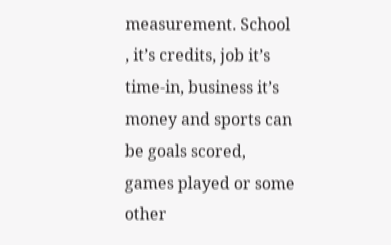measurement. School , it’s credits, job it’s time-in, business it’s money and sports can be goals scored, games played or some other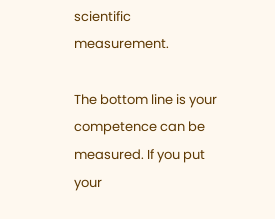scientific measurement.

The bottom line is your competence can be measured. If you put your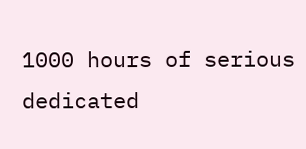1000 hours of serious dedicated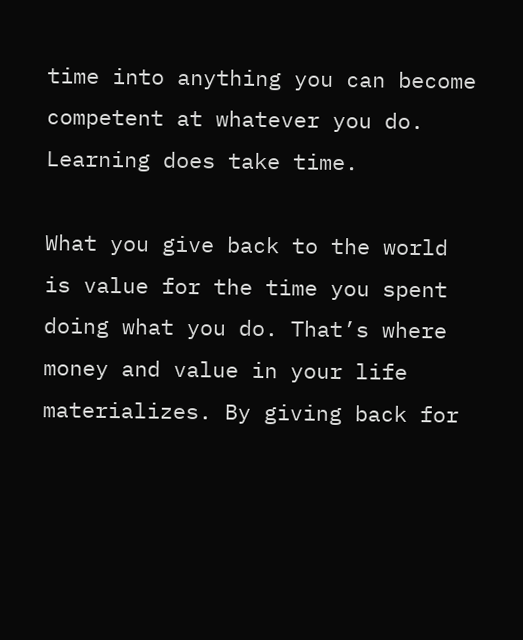time into anything you can become competent at whatever you do.
Learning does take time.

What you give back to the world is value for the time you spent doing what you do. That’s where money and value in your life materializes. By giving back for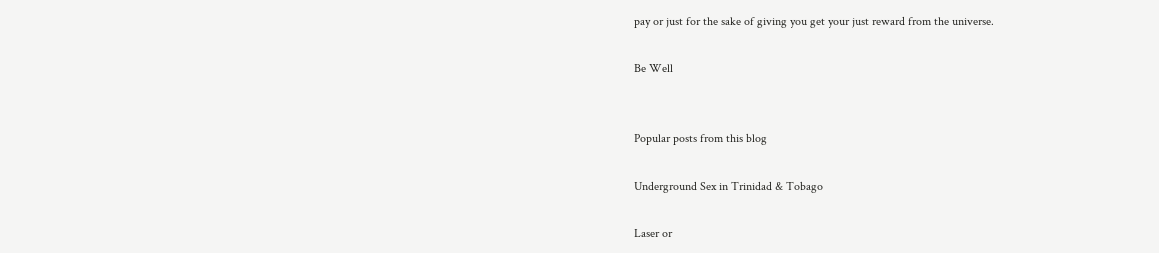pay or just for the sake of giving you get your just reward from the universe.

Be Well


Popular posts from this blog

Underground Sex in Trinidad & Tobago

Laser or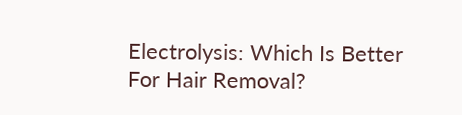Electrolysis: Which Is Better For Hair Removal?